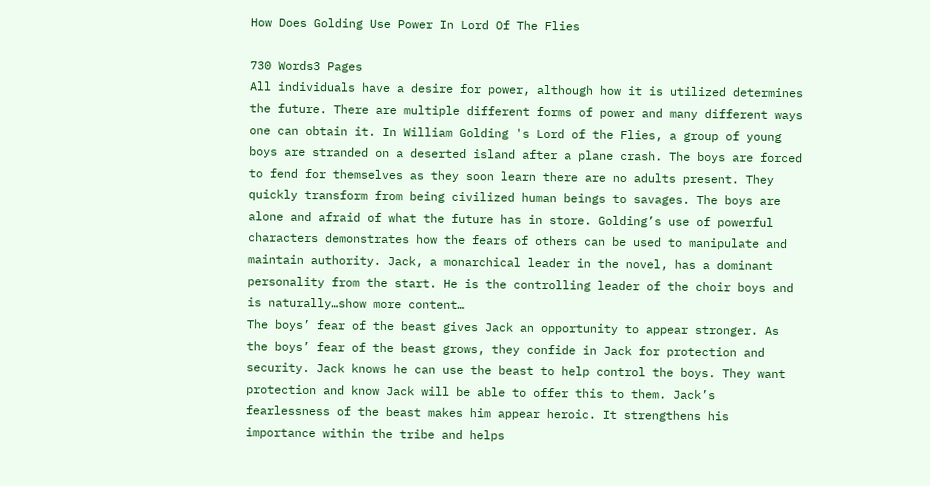How Does Golding Use Power In Lord Of The Flies

730 Words3 Pages
All individuals have a desire for power, although how it is utilized determines the future. There are multiple different forms of power and many different ways one can obtain it. In William Golding 's Lord of the Flies, a group of young boys are stranded on a deserted island after a plane crash. The boys are forced to fend for themselves as they soon learn there are no adults present. They quickly transform from being civilized human beings to savages. The boys are alone and afraid of what the future has in store. Golding’s use of powerful characters demonstrates how the fears of others can be used to manipulate and maintain authority. Jack, a monarchical leader in the novel, has a dominant personality from the start. He is the controlling leader of the choir boys and is naturally…show more content…
The boys’ fear of the beast gives Jack an opportunity to appear stronger. As the boys’ fear of the beast grows, they confide in Jack for protection and security. Jack knows he can use the beast to help control the boys. They want protection and know Jack will be able to offer this to them. Jack’s fearlessness of the beast makes him appear heroic. It strengthens his importance within the tribe and helps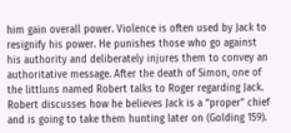him gain overall power. Violence is often used by Jack to resignify his power. He punishes those who go against his authority and deliberately injures them to convey an authoritative message. After the death of Simon, one of the littluns named Robert talks to Roger regarding Jack. Robert discusses how he believes Jack is a “proper” chief and is going to take them hunting later on (Golding 159).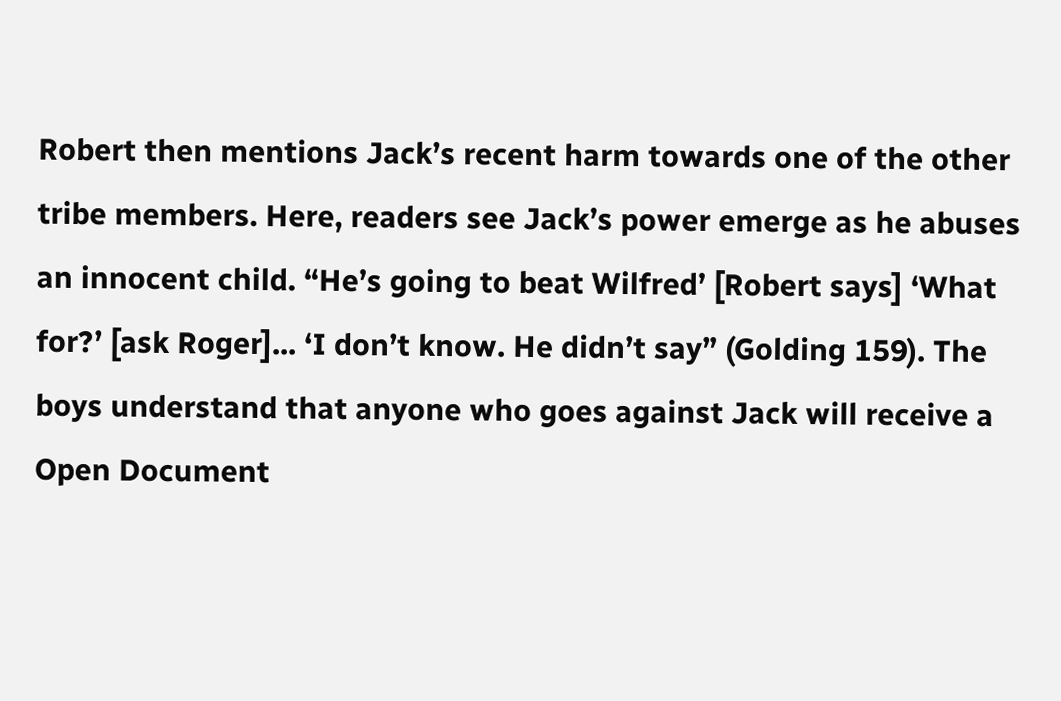Robert then mentions Jack’s recent harm towards one of the other tribe members. Here, readers see Jack’s power emerge as he abuses an innocent child. “He’s going to beat Wilfred’ [Robert says] ‘What for?’ [ask Roger]... ‘I don’t know. He didn’t say” (Golding 159). The boys understand that anyone who goes against Jack will receive a
Open Document